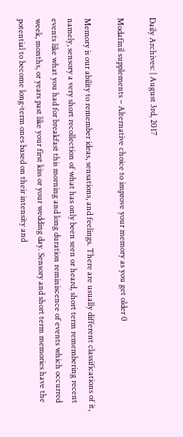Daily Archives: | August 3rd, 2017

Modafinil supplements – Alternative choice to improve your memory as you get older 0

Memory is our ability to remember ideas, sensations, and feelings. There are usually different classifications of it, namely, sensory a very short recollection of what has only been seen or heard, short term remembering recent events like what you had for breakfast this morning and long duration reminiscence of events which occurred week, months, or years past like your first kiss or your wedding day. Sensory and short term memories have the potential to become long-term ones based on their intensity and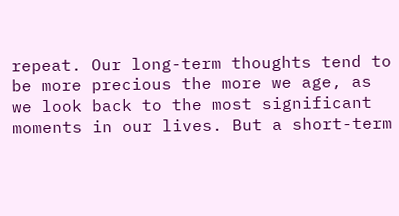repeat. Our long-term thoughts tend to be more precious the more we age, as we look back to the most significant moments in our lives. But a short-term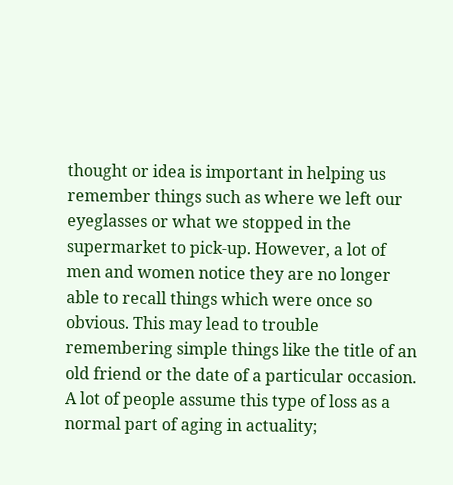thought or idea is important in helping us remember things such as where we left our eyeglasses or what we stopped in the supermarket to pick-up. However, a lot of men and women notice they are no longer able to recall things which were once so obvious. This may lead to trouble remembering simple things like the title of an old friend or the date of a particular occasion. A lot of people assume this type of loss as a normal part of aging in actuality;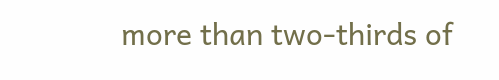more than two-thirds of